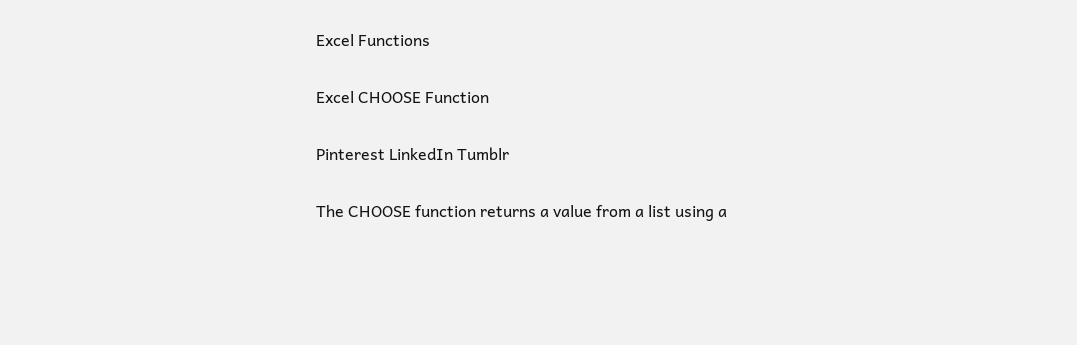Excel Functions

Excel CHOOSE Function

Pinterest LinkedIn Tumblr

The CHOOSE function returns a value from a list using a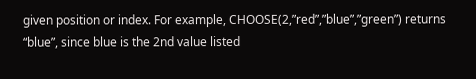given position or index. For example, CHOOSE(2,”red”,”blue”,”green”) returns “blue”, since blue is the 2nd value listed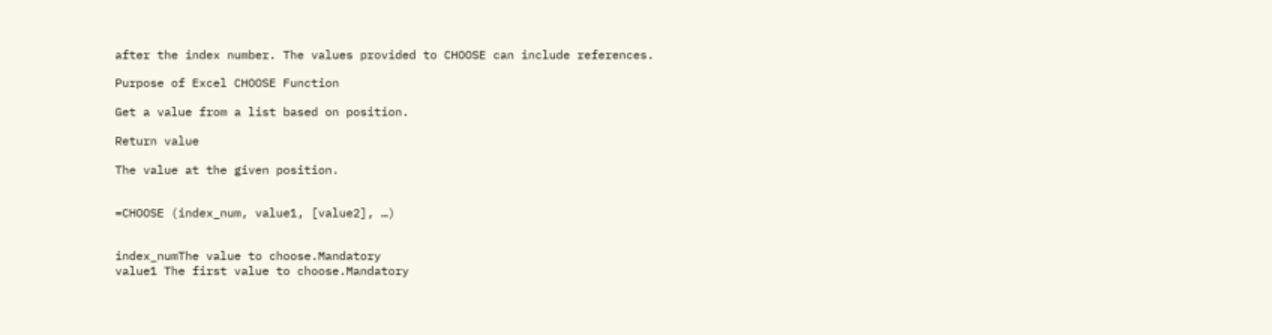after the index number. The values provided to CHOOSE can include references.

Purpose of Excel CHOOSE Function

Get a value from a list based on position.

Return value

The value at the given position.


=CHOOSE (index_num, value1, [value2], …)


index_numThe value to choose.Mandatory
value1 The first value to choose.Mandatory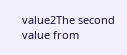value2The second value from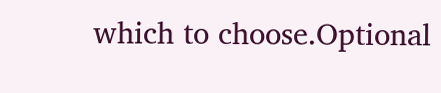which to choose.Optional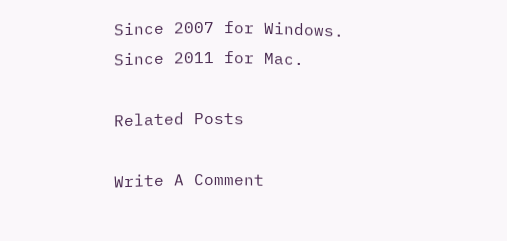Since 2007 for Windows.
Since 2011 for Mac.

Related Posts

Write A Comment